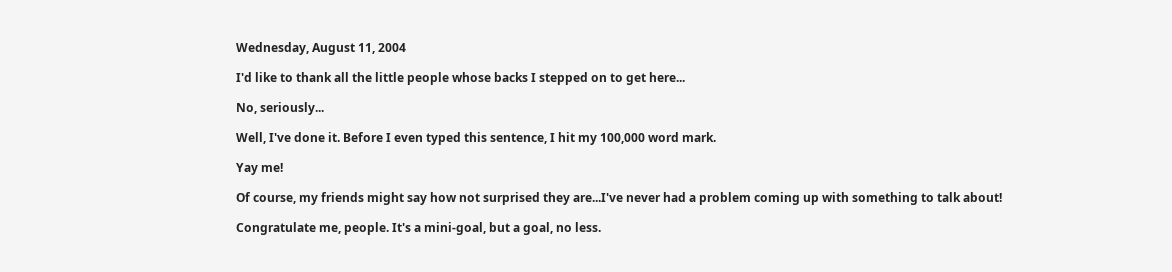Wednesday, August 11, 2004

I'd like to thank all the little people whose backs I stepped on to get here...

No, seriously...

Well, I've done it. Before I even typed this sentence, I hit my 100,000 word mark.

Yay me!

Of course, my friends might say how not surprised they are...I've never had a problem coming up with something to talk about!

Congratulate me, people. It's a mini-goal, but a goal, no less.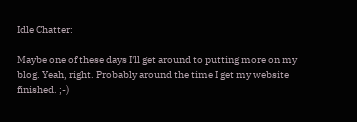Idle Chatter:

Maybe one of these days I'll get around to putting more on my blog. Yeah, right. Probably around the time I get my website finished. ;-)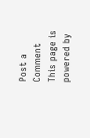Post a Comment
This page is powered by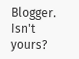Blogger. Isn't yours?